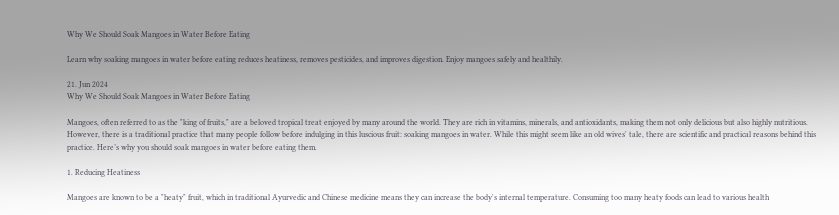Why We Should Soak Mangoes in Water Before Eating

Learn why soaking mangoes in water before eating reduces heatiness, removes pesticides, and improves digestion. Enjoy mangoes safely and healthily.

21. Jun 2024
Why We Should Soak Mangoes in Water Before Eating

Mangoes, often referred to as the "king of fruits," are a beloved tropical treat enjoyed by many around the world. They are rich in vitamins, minerals, and antioxidants, making them not only delicious but also highly nutritious. However, there is a traditional practice that many people follow before indulging in this luscious fruit: soaking mangoes in water. While this might seem like an old wives' tale, there are scientific and practical reasons behind this practice. Here’s why you should soak mangoes in water before eating them.

1. Reducing Heatiness

Mangoes are known to be a "heaty" fruit, which in traditional Ayurvedic and Chinese medicine means they can increase the body's internal temperature. Consuming too many heaty foods can lead to various health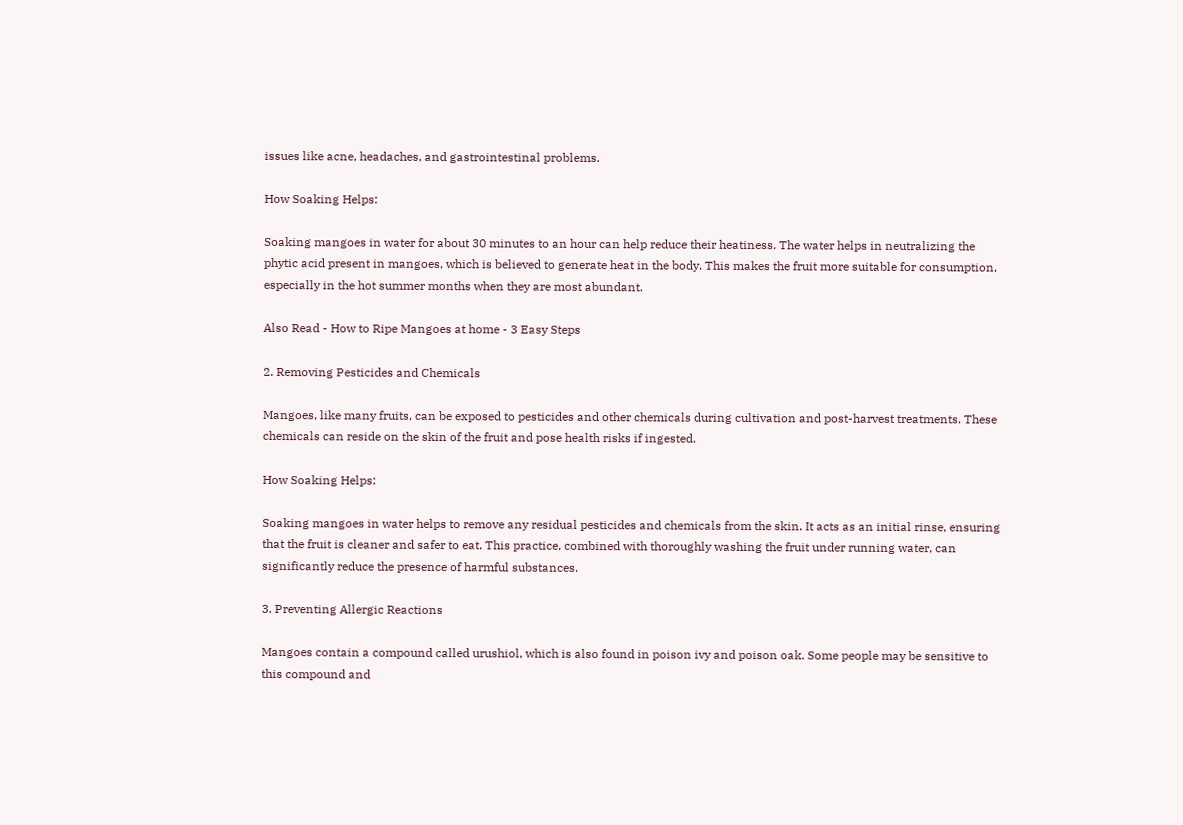issues like acne, headaches, and gastrointestinal problems.

How Soaking Helps:

Soaking mangoes in water for about 30 minutes to an hour can help reduce their heatiness. The water helps in neutralizing the phytic acid present in mangoes, which is believed to generate heat in the body. This makes the fruit more suitable for consumption, especially in the hot summer months when they are most abundant.

Also Read - How to Ripe Mangoes at home - 3 Easy Steps

2. Removing Pesticides and Chemicals

Mangoes, like many fruits, can be exposed to pesticides and other chemicals during cultivation and post-harvest treatments. These chemicals can reside on the skin of the fruit and pose health risks if ingested.

How Soaking Helps:

Soaking mangoes in water helps to remove any residual pesticides and chemicals from the skin. It acts as an initial rinse, ensuring that the fruit is cleaner and safer to eat. This practice, combined with thoroughly washing the fruit under running water, can significantly reduce the presence of harmful substances.

3. Preventing Allergic Reactions

Mangoes contain a compound called urushiol, which is also found in poison ivy and poison oak. Some people may be sensitive to this compound and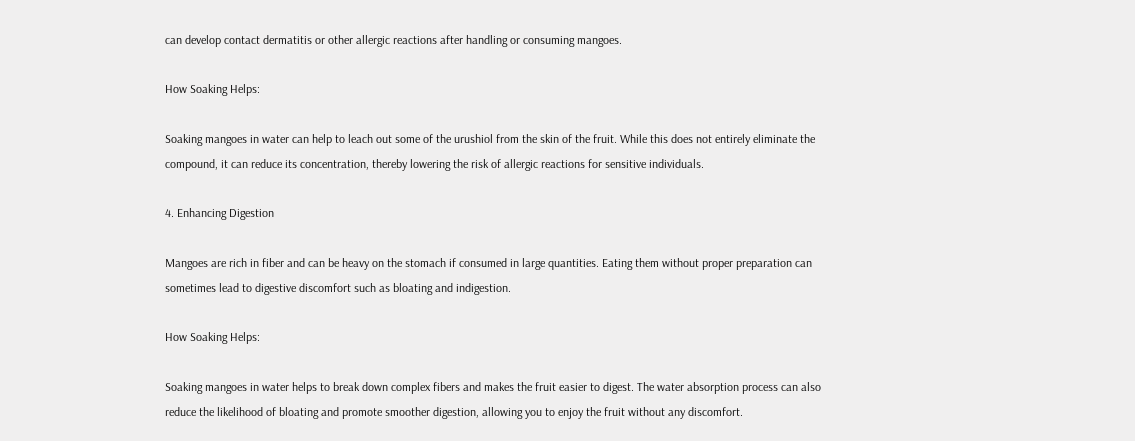can develop contact dermatitis or other allergic reactions after handling or consuming mangoes.

How Soaking Helps:

Soaking mangoes in water can help to leach out some of the urushiol from the skin of the fruit. While this does not entirely eliminate the compound, it can reduce its concentration, thereby lowering the risk of allergic reactions for sensitive individuals.

4. Enhancing Digestion

Mangoes are rich in fiber and can be heavy on the stomach if consumed in large quantities. Eating them without proper preparation can sometimes lead to digestive discomfort such as bloating and indigestion.

How Soaking Helps:

Soaking mangoes in water helps to break down complex fibers and makes the fruit easier to digest. The water absorption process can also reduce the likelihood of bloating and promote smoother digestion, allowing you to enjoy the fruit without any discomfort.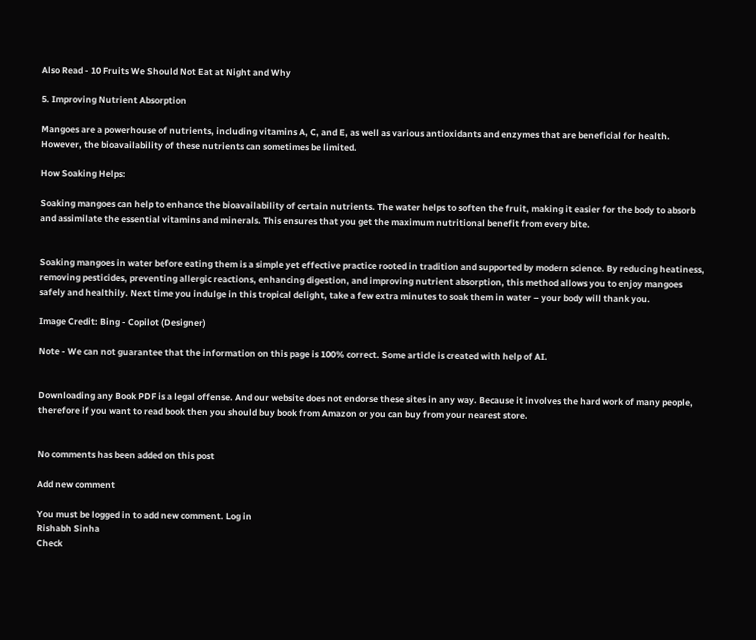Also Read - 10 Fruits We Should Not Eat at Night and Why

5. Improving Nutrient Absorption

Mangoes are a powerhouse of nutrients, including vitamins A, C, and E, as well as various antioxidants and enzymes that are beneficial for health. However, the bioavailability of these nutrients can sometimes be limited.

How Soaking Helps:

Soaking mangoes can help to enhance the bioavailability of certain nutrients. The water helps to soften the fruit, making it easier for the body to absorb and assimilate the essential vitamins and minerals. This ensures that you get the maximum nutritional benefit from every bite.


Soaking mangoes in water before eating them is a simple yet effective practice rooted in tradition and supported by modern science. By reducing heatiness, removing pesticides, preventing allergic reactions, enhancing digestion, and improving nutrient absorption, this method allows you to enjoy mangoes safely and healthily. Next time you indulge in this tropical delight, take a few extra minutes to soak them in water – your body will thank you.

Image Credit: Bing - Copilot (Designer)

Note - We can not guarantee that the information on this page is 100% correct. Some article is created with help of AI.


Downloading any Book PDF is a legal offense. And our website does not endorse these sites in any way. Because it involves the hard work of many people, therefore if you want to read book then you should buy book from Amazon or you can buy from your nearest store.


No comments has been added on this post

Add new comment

You must be logged in to add new comment. Log in
Rishabh Sinha
Check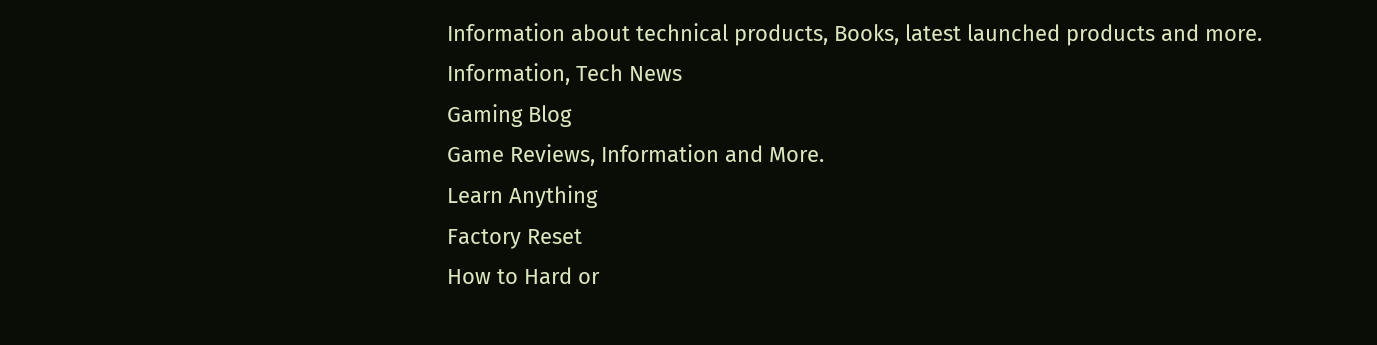Information about technical products, Books, latest launched products and more.
Information, Tech News
Gaming Blog
Game Reviews, Information and More.
Learn Anything
Factory Reset
How to Hard or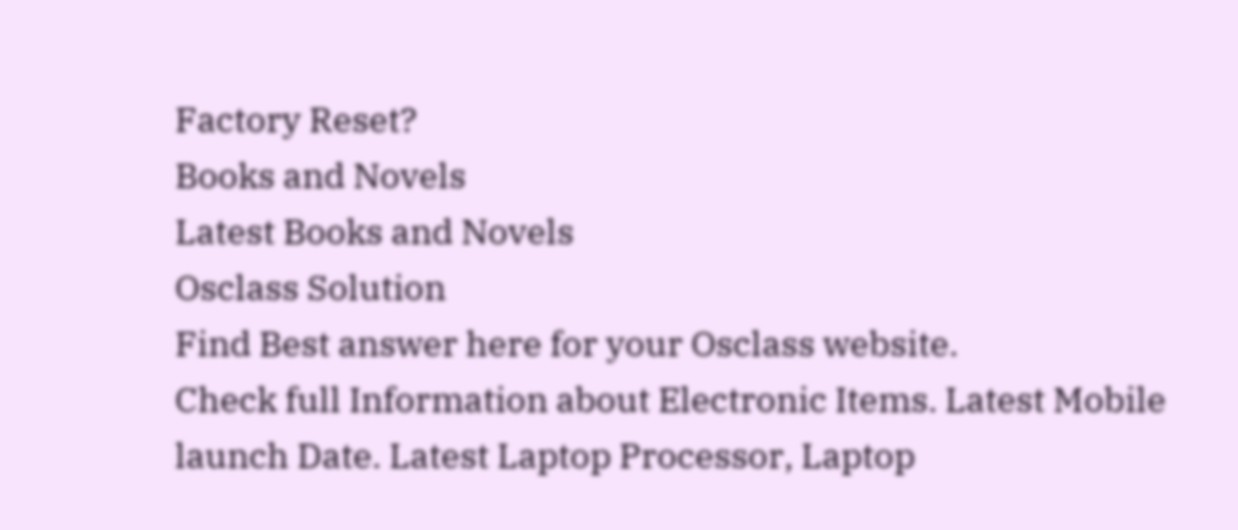Factory Reset?
Books and Novels
Latest Books and Novels
Osclass Solution
Find Best answer here for your Osclass website.
Check full Information about Electronic Items. Latest Mobile launch Date. Latest Laptop Processor, Laptop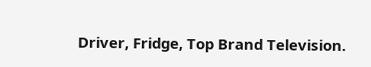Driver, Fridge, Top Brand Television.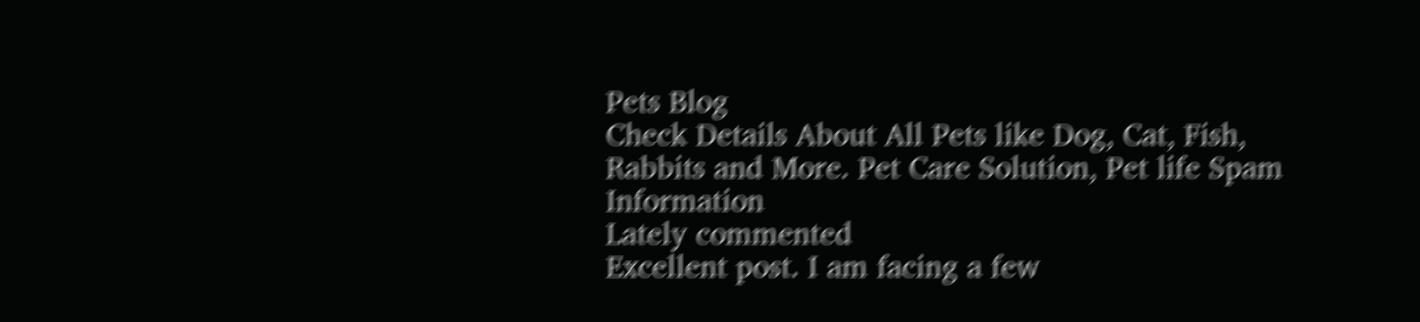Pets Blog
Check Details About All Pets like Dog, Cat, Fish, Rabbits and More. Pet Care Solution, Pet life Spam Information
Lately commented
Excellent post. I am facing a few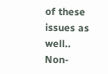of these issues as well..
Non-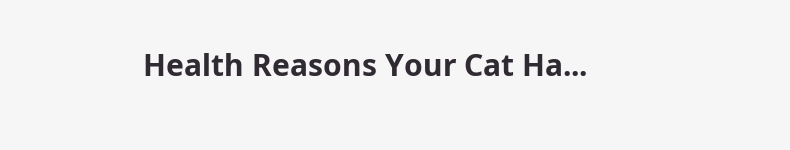Health Reasons Your Cat Ha...